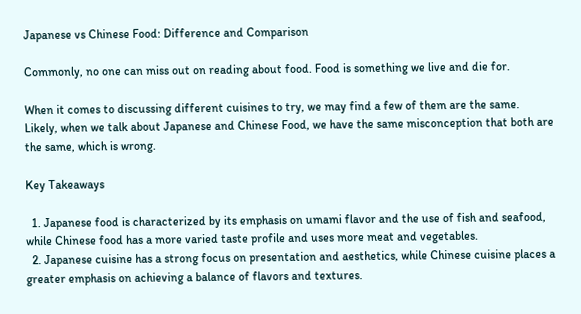Japanese vs Chinese Food: Difference and Comparison

Commonly, no one can miss out on reading about food. Food is something we live and die for.

When it comes to discussing different cuisines to try, we may find a few of them are the same. Likely, when we talk about Japanese and Chinese Food, we have the same misconception that both are the same, which is wrong.

Key Takeaways

  1. Japanese food is characterized by its emphasis on umami flavor and the use of fish and seafood, while Chinese food has a more varied taste profile and uses more meat and vegetables.
  2. Japanese cuisine has a strong focus on presentation and aesthetics, while Chinese cuisine places a greater emphasis on achieving a balance of flavors and textures.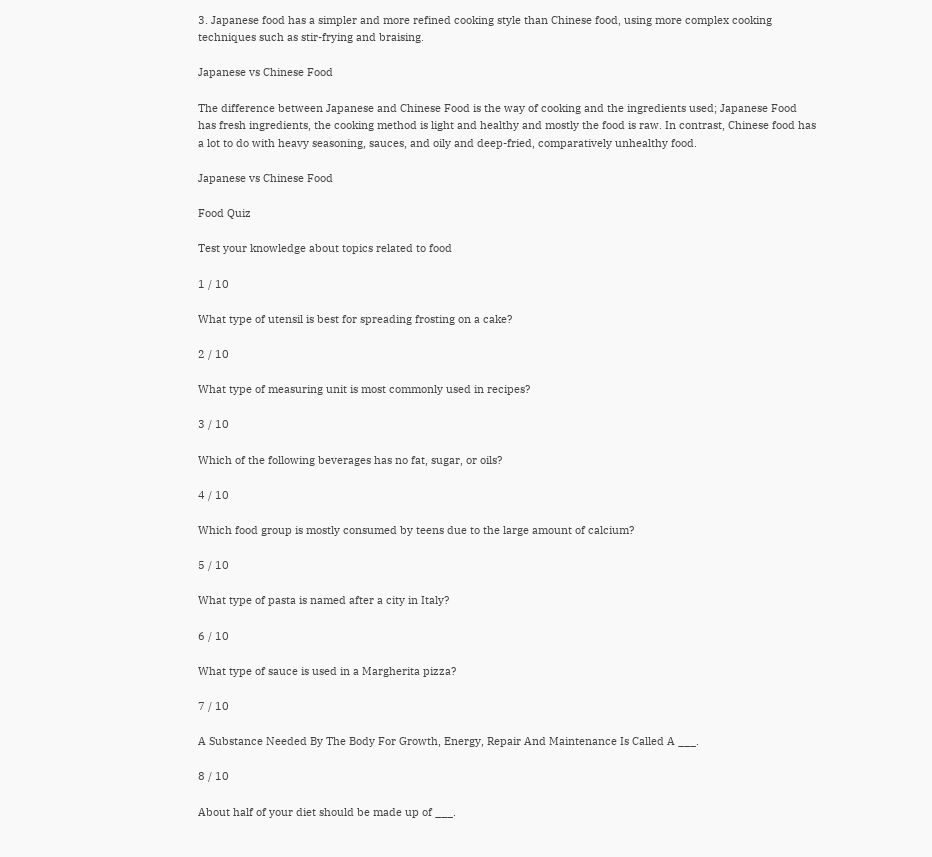3. Japanese food has a simpler and more refined cooking style than Chinese food, using more complex cooking techniques such as stir-frying and braising.

Japanese vs Chinese Food

The difference between Japanese and Chinese Food is the way of cooking and the ingredients used; Japanese Food has fresh ingredients, the cooking method is light and healthy and mostly the food is raw. In contrast, Chinese food has a lot to do with heavy seasoning, sauces, and oily and deep-fried, comparatively unhealthy food.

Japanese vs Chinese Food

Food Quiz

Test your knowledge about topics related to food

1 / 10

What type of utensil is best for spreading frosting on a cake?

2 / 10

What type of measuring unit is most commonly used in recipes?

3 / 10

Which of the following beverages has no fat, sugar, or oils?

4 / 10

Which food group is mostly consumed by teens due to the large amount of calcium?

5 / 10

What type of pasta is named after a city in Italy?

6 / 10

What type of sauce is used in a Margherita pizza?

7 / 10

A Substance Needed By The Body For Growth, Energy, Repair And Maintenance Is Called A ___.

8 / 10

About half of your diet should be made up of ___.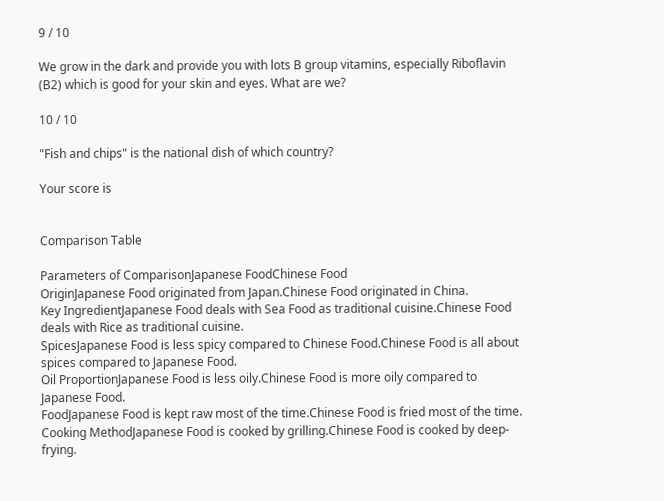9 / 10

We grow in the dark and provide you with lots B group vitamins, especially Riboflavin (B2) which is good for your skin and eyes. What are we?

10 / 10

"Fish and chips" is the national dish of which country?

Your score is


Comparison Table

Parameters of ComparisonJapanese FoodChinese Food
OriginJapanese Food originated from Japan.Chinese Food originated in China.
Key IngredientJapanese Food deals with Sea Food as traditional cuisine.Chinese Food deals with Rice as traditional cuisine.
SpicesJapanese Food is less spicy compared to Chinese Food.Chinese Food is all about spices compared to Japanese Food.
Oil ProportionJapanese Food is less oily.Chinese Food is more oily compared to Japanese Food.
FoodJapanese Food is kept raw most of the time.Chinese Food is fried most of the time.
Cooking MethodJapanese Food is cooked by grilling.Chinese Food is cooked by deep-frying.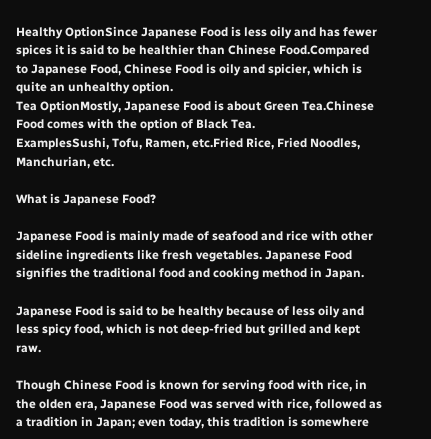Healthy OptionSince Japanese Food is less oily and has fewer spices it is said to be healthier than Chinese Food.Compared to Japanese Food, Chinese Food is oily and spicier, which is quite an unhealthy option.
Tea OptionMostly, Japanese Food is about Green Tea.Chinese Food comes with the option of Black Tea.
ExamplesSushi, Tofu, Ramen, etc.Fried Rice, Fried Noodles, Manchurian, etc.

What is Japanese Food?

Japanese Food is mainly made of seafood and rice with other sideline ingredients like fresh vegetables. Japanese Food signifies the traditional food and cooking method in Japan.

Japanese Food is said to be healthy because of less oily and less spicy food, which is not deep-fried but grilled and kept raw.

Though Chinese Food is known for serving food with rice, in the olden era, Japanese Food was served with rice, followed as a tradition in Japan; even today, this tradition is somewhere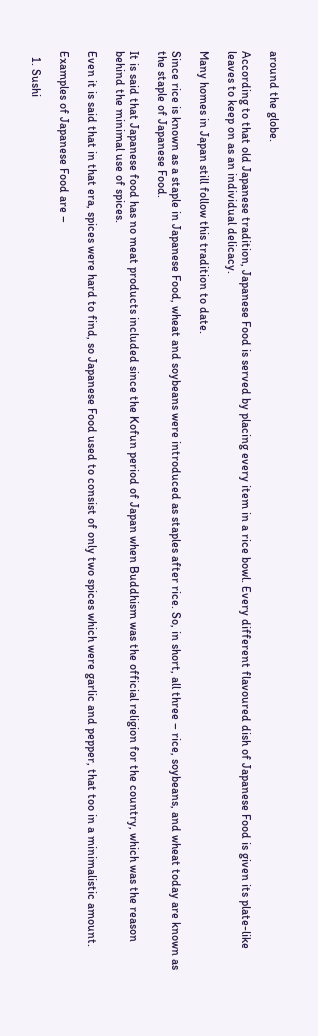around the globe.

According to that old Japanese tradition, Japanese Food is served by placing every item in a rice bowl. Every different flavoured dish of Japanese Food is given its plate-like leaves to keep on as an individual delicacy.

Many homes in Japan still follow this tradition to date.

Since rice is known as a staple in Japanese Food, wheat and soybeans were introduced as staples after rice. So, in short, all three – rice, soybeans, and wheat today are known as the staple of Japanese Food.

It is said that Japanese food has no meat products included since the Kofun period of Japan when Buddhism was the official religion for the country, which was the reason behind the minimal use of spices.

Even it is said that in that era, spices were hard to find, so Japanese Food used to consist of only two spices which were garlic and pepper, that too in a minimalistic amount.

Examples of Japanese Food are –

  1. Sushi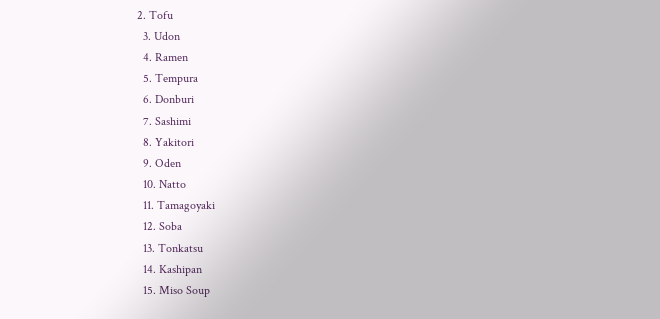2. Tofu
  3. Udon
  4. Ramen
  5. Tempura
  6. Donburi
  7. Sashimi
  8. Yakitori
  9. Oden
  10. Natto
  11. Tamagoyaki
  12. Soba
  13. Tonkatsu
  14. Kashipan
  15. Miso Soup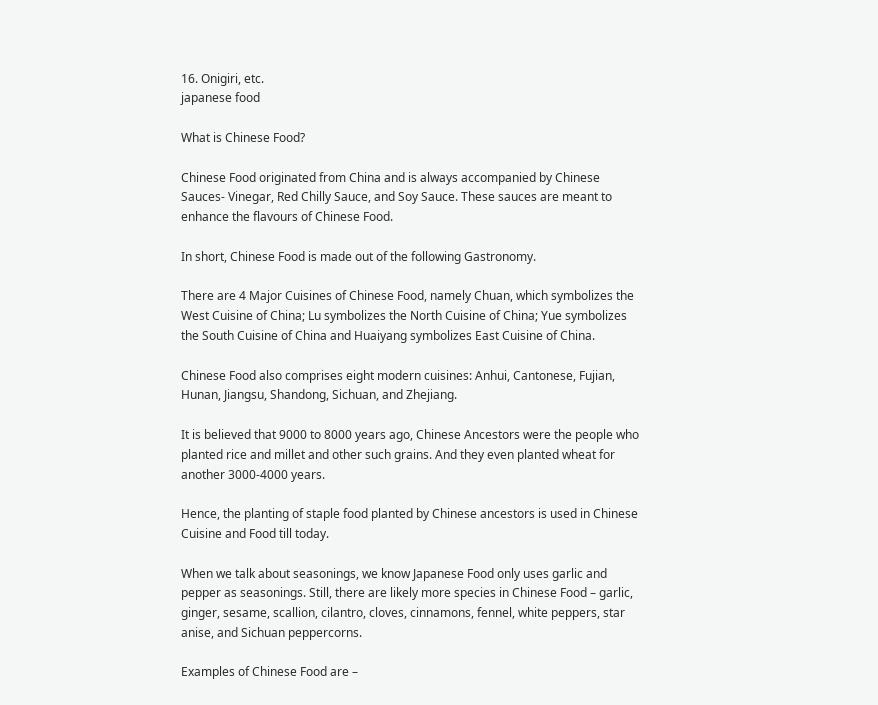16. Onigiri, etc.
japanese food

What is Chinese Food?

Chinese Food originated from China and is always accompanied by Chinese Sauces- Vinegar, Red Chilly Sauce, and Soy Sauce. These sauces are meant to enhance the flavours of Chinese Food.

In short, Chinese Food is made out of the following Gastronomy.

There are 4 Major Cuisines of Chinese Food, namely Chuan, which symbolizes the West Cuisine of China; Lu symbolizes the North Cuisine of China; Yue symbolizes the South Cuisine of China and Huaiyang symbolizes East Cuisine of China.

Chinese Food also comprises eight modern cuisines: Anhui, Cantonese, Fujian, Hunan, Jiangsu, Shandong, Sichuan, and Zhejiang.

It is believed that 9000 to 8000 years ago, Chinese Ancestors were the people who planted rice and millet and other such grains. And they even planted wheat for another 3000-4000 years.

Hence, the planting of staple food planted by Chinese ancestors is used in Chinese Cuisine and Food till today.

When we talk about seasonings, we know Japanese Food only uses garlic and pepper as seasonings. Still, there are likely more species in Chinese Food – garlic, ginger, sesame, scallion, cilantro, cloves, cinnamons, fennel, white peppers, star anise, and Sichuan peppercorns.

Examples of Chinese Food are –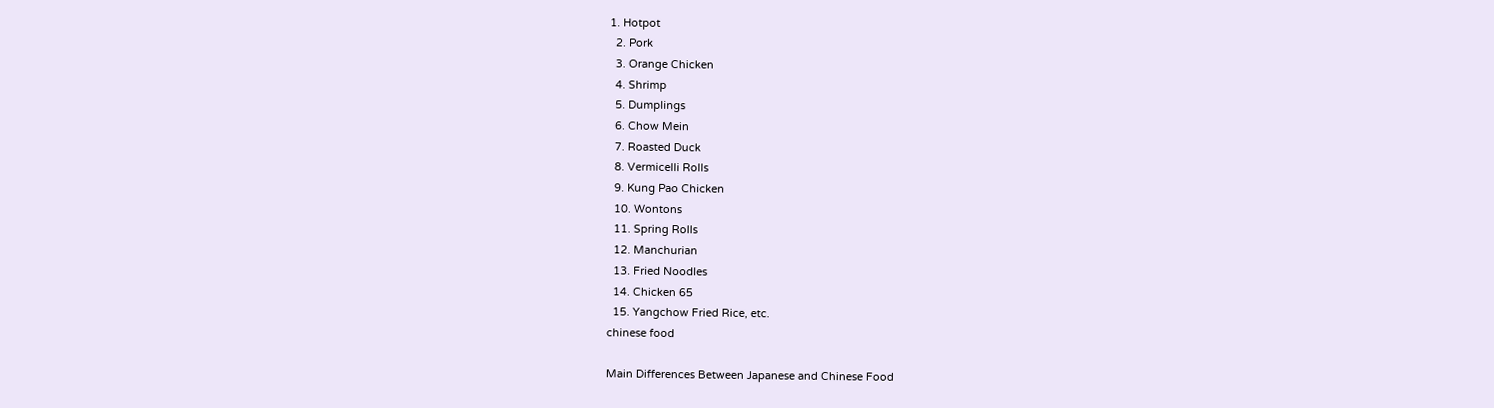1. Hotpot
  2. Pork
  3. Orange Chicken
  4. Shrimp
  5. Dumplings
  6. Chow Mein
  7. Roasted Duck
  8. Vermicelli Rolls
  9. Kung Pao Chicken
  10. Wontons
  11. Spring Rolls
  12. Manchurian
  13. Fried Noodles
  14. Chicken 65
  15. Yangchow Fried Rice, etc.
chinese food

Main Differences Between Japanese and Chinese Food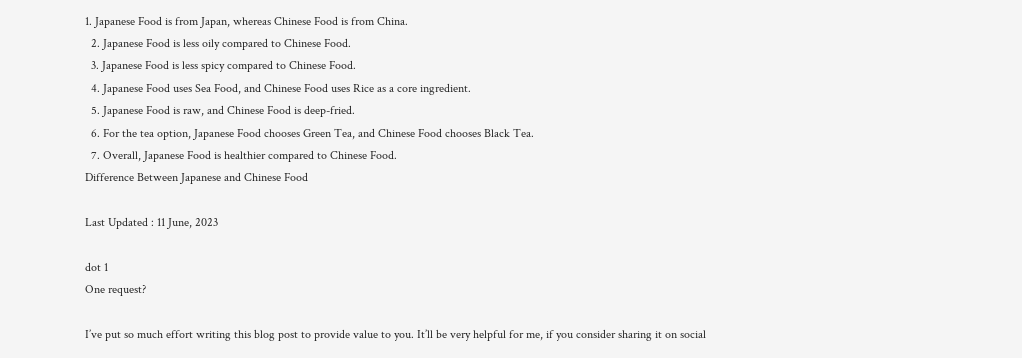1. Japanese Food is from Japan, whereas Chinese Food is from China.
  2. Japanese Food is less oily compared to Chinese Food.
  3. Japanese Food is less spicy compared to Chinese Food.
  4. Japanese Food uses Sea Food, and Chinese Food uses Rice as a core ingredient.
  5. Japanese Food is raw, and Chinese Food is deep-fried.
  6. For the tea option, Japanese Food chooses Green Tea, and Chinese Food chooses Black Tea.
  7. Overall, Japanese Food is healthier compared to Chinese Food.
Difference Between Japanese and Chinese Food

Last Updated : 11 June, 2023

dot 1
One request?

I’ve put so much effort writing this blog post to provide value to you. It’ll be very helpful for me, if you consider sharing it on social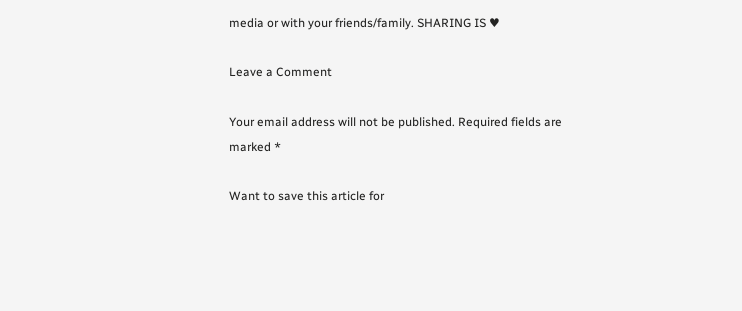media or with your friends/family. SHARING IS ♥

Leave a Comment

Your email address will not be published. Required fields are marked *

Want to save this article for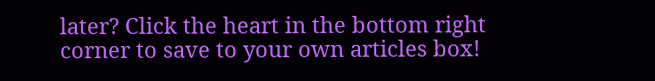later? Click the heart in the bottom right corner to save to your own articles box!